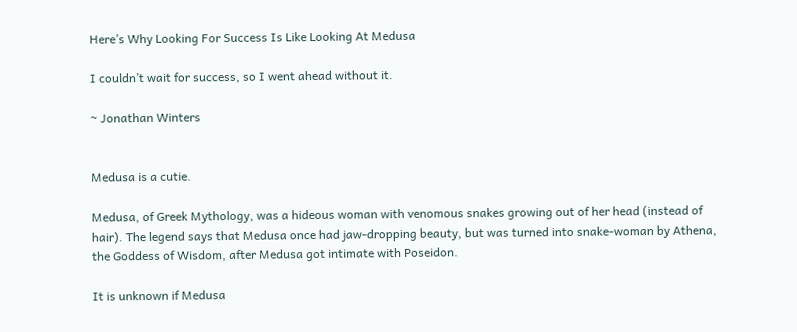Here’s Why Looking For Success Is Like Looking At Medusa

I couldn’t wait for success, so I went ahead without it.

~ Jonathan Winters


Medusa is a cutie.

Medusa, of Greek Mythology, was a hideous woman with venomous snakes growing out of her head (instead of hair). The legend says that Medusa once had jaw-dropping beauty, but was turned into snake-woman by Athena, the Goddess of Wisdom, after Medusa got intimate with Poseidon.

It is unknown if Medusa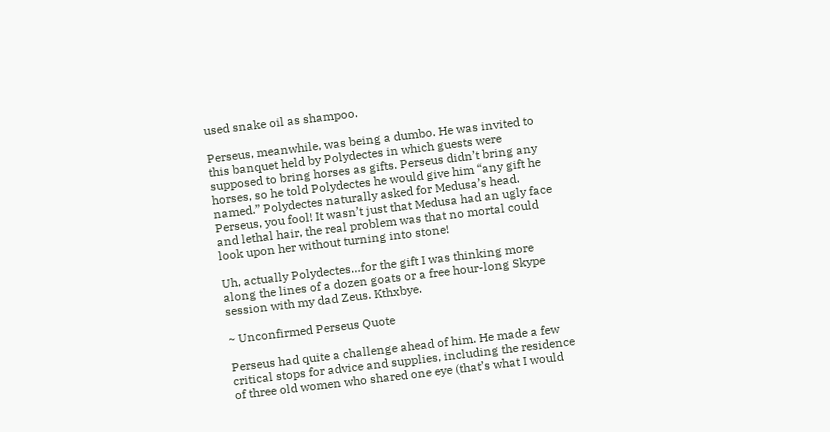used snake oil as shampoo.

Perseus, meanwhile, was being a dumbo. He was invited to this banquet held by Polydectes in which guests were supposed to bring horses as gifts. Perseus didn’t bring any horses, so he told Polydectes he would give him “any gift he named.” Polydectes naturally asked for Medusa’s head. Perseus, you fool! It wasn’t just that Medusa had an ugly face and lethal hair, the real problem was that no mortal could look upon her without turning into stone!

Uh, actually Polydectes…for the gift I was thinking more along the lines of a dozen goats or a free hour-long Skype session with my dad Zeus. Kthxbye.

~ Unconfirmed Perseus Quote

Perseus had quite a challenge ahead of him. He made a few critical stops for advice and supplies, including the residence of three old women who shared one eye (that’s what I would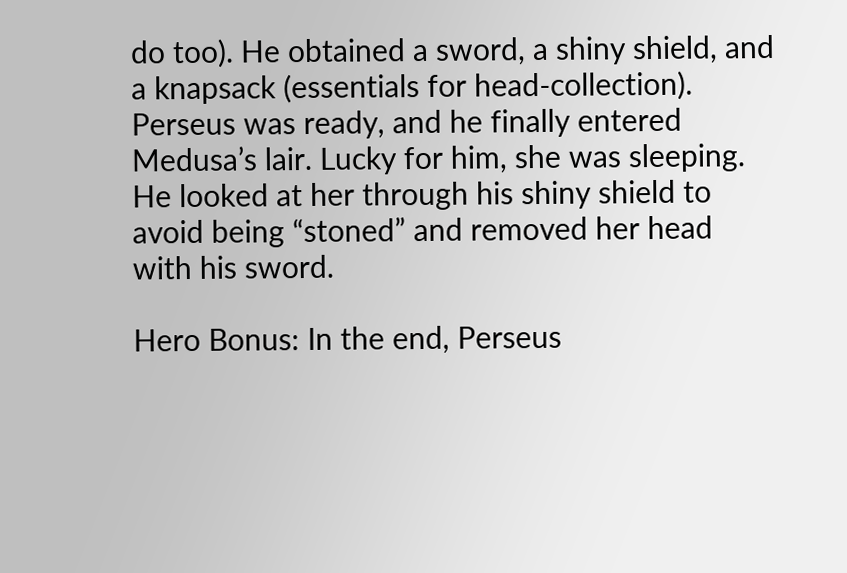do too). He obtained a sword, a shiny shield, and a knapsack (essentials for head-collection). Perseus was ready, and he finally entered Medusa’s lair. Lucky for him, she was sleeping. He looked at her through his shiny shield to avoid being “stoned” and removed her head with his sword.

Hero Bonus: In the end, Perseus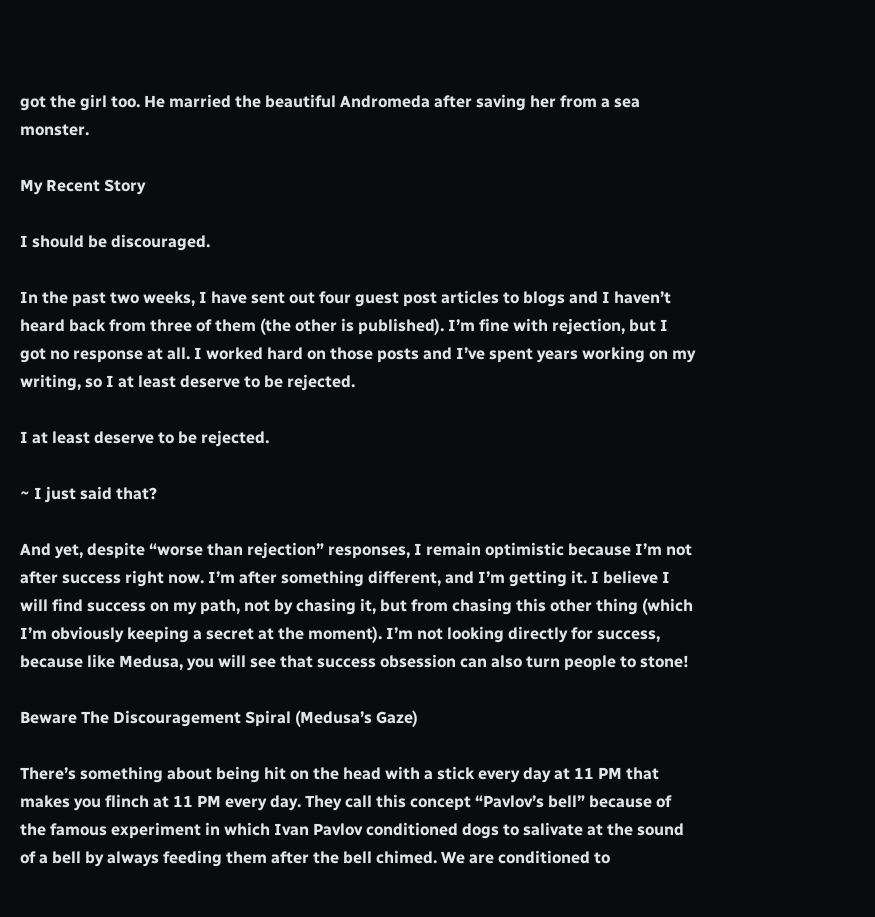got the girl too. He married the beautiful Andromeda after saving her from a sea monster.

My Recent Story

I should be discouraged.

In the past two weeks, I have sent out four guest post articles to blogs and I haven’t heard back from three of them (the other is published). I’m fine with rejection, but I got no response at all. I worked hard on those posts and I’ve spent years working on my writing, so I at least deserve to be rejected.

I at least deserve to be rejected.

~ I just said that?

And yet, despite “worse than rejection” responses, I remain optimistic because I’m not after success right now. I’m after something different, and I’m getting it. I believe I will find success on my path, not by chasing it, but from chasing this other thing (which I’m obviously keeping a secret at the moment). I’m not looking directly for success, because like Medusa, you will see that success obsession can also turn people to stone!

Beware The Discouragement Spiral (Medusa’s Gaze)

There’s something about being hit on the head with a stick every day at 11 PM that makes you flinch at 11 PM every day. They call this concept “Pavlov’s bell” because of the famous experiment in which Ivan Pavlov conditioned dogs to salivate at the sound of a bell by always feeding them after the bell chimed. We are conditioned to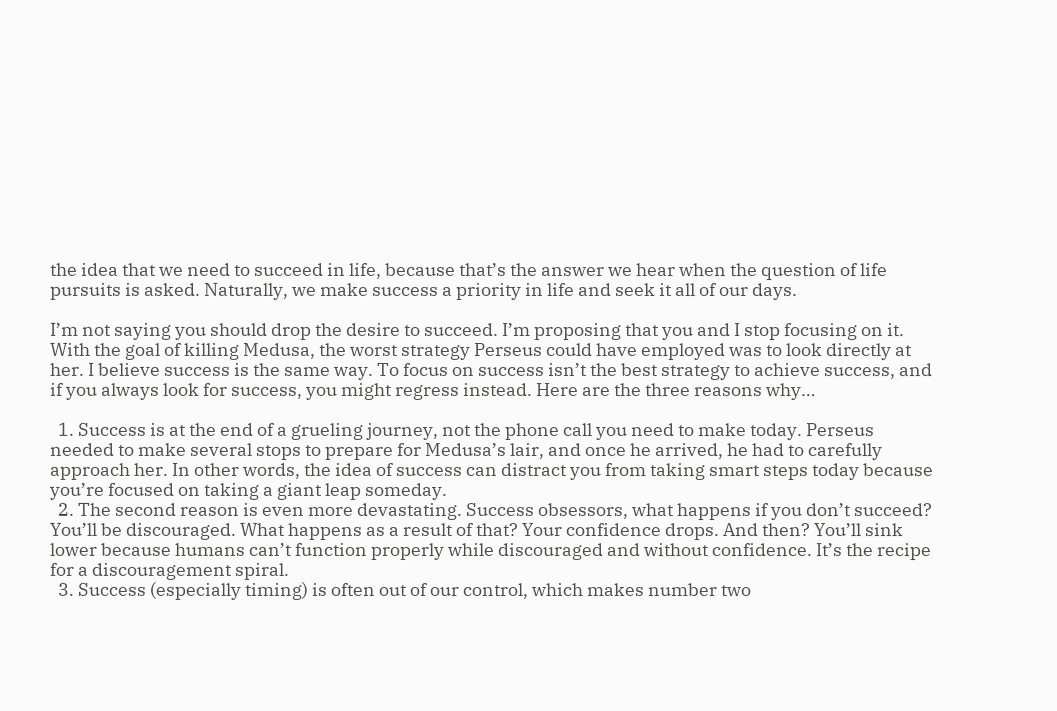the idea that we need to succeed in life, because that’s the answer we hear when the question of life pursuits is asked. Naturally, we make success a priority in life and seek it all of our days.

I’m not saying you should drop the desire to succeed. I’m proposing that you and I stop focusing on it. With the goal of killing Medusa, the worst strategy Perseus could have employed was to look directly at her. I believe success is the same way. To focus on success isn’t the best strategy to achieve success, and if you always look for success, you might regress instead. Here are the three reasons why…

  1. Success is at the end of a grueling journey, not the phone call you need to make today. Perseus needed to make several stops to prepare for Medusa’s lair, and once he arrived, he had to carefully approach her. In other words, the idea of success can distract you from taking smart steps today because you’re focused on taking a giant leap someday.
  2. The second reason is even more devastating. Success obsessors, what happens if you don’t succeed? You’ll be discouraged. What happens as a result of that? Your confidence drops. And then? You’ll sink lower because humans can’t function properly while discouraged and without confidence. It’s the recipe for a discouragement spiral.
  3. Success (especially timing) is often out of our control, which makes number two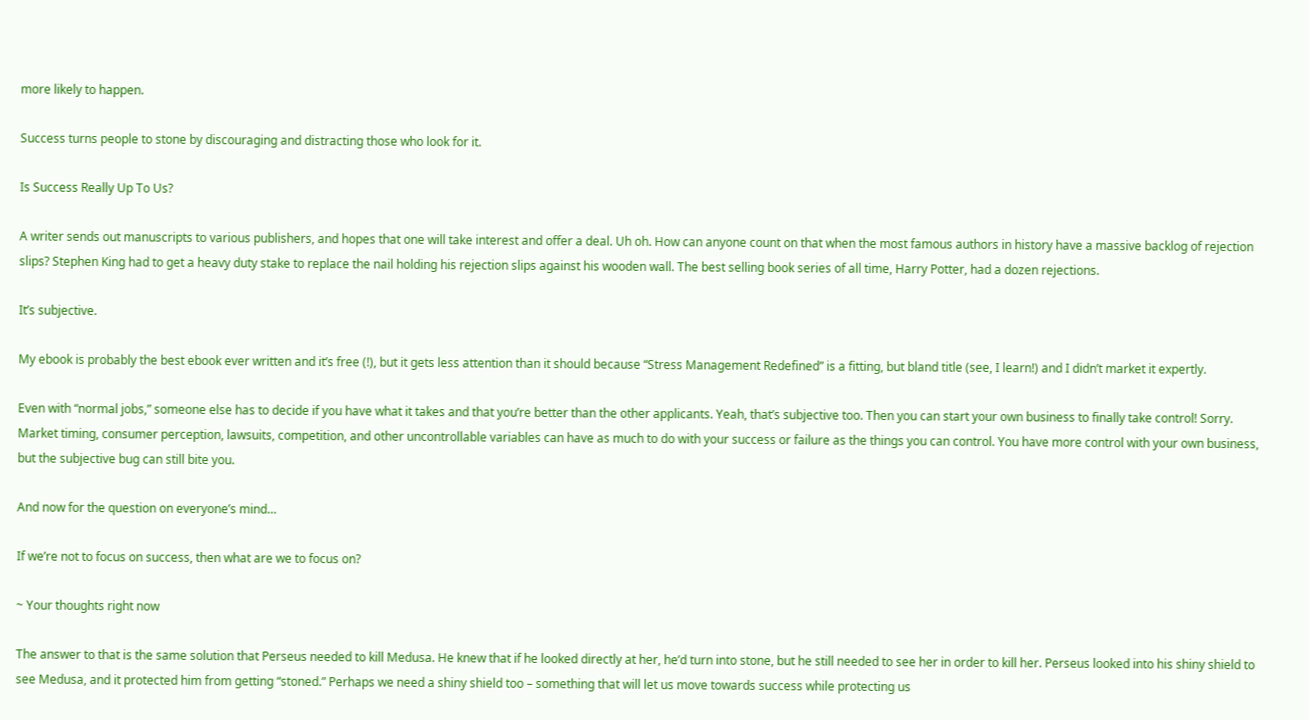more likely to happen.

Success turns people to stone by discouraging and distracting those who look for it.

Is Success Really Up To Us?

A writer sends out manuscripts to various publishers, and hopes that one will take interest and offer a deal. Uh oh. How can anyone count on that when the most famous authors in history have a massive backlog of rejection slips? Stephen King had to get a heavy duty stake to replace the nail holding his rejection slips against his wooden wall. The best selling book series of all time, Harry Potter, had a dozen rejections.

It’s subjective.

My ebook is probably the best ebook ever written and it’s free (!), but it gets less attention than it should because “Stress Management Redefined” is a fitting, but bland title (see, I learn!) and I didn’t market it expertly.

Even with “normal jobs,” someone else has to decide if you have what it takes and that you’re better than the other applicants. Yeah, that’s subjective too. Then you can start your own business to finally take control! Sorry. Market timing, consumer perception, lawsuits, competition, and other uncontrollable variables can have as much to do with your success or failure as the things you can control. You have more control with your own business, but the subjective bug can still bite you.

And now for the question on everyone’s mind…

If we’re not to focus on success, then what are we to focus on?

~ Your thoughts right now

The answer to that is the same solution that Perseus needed to kill Medusa. He knew that if he looked directly at her, he’d turn into stone, but he still needed to see her in order to kill her. Perseus looked into his shiny shield to see Medusa, and it protected him from getting “stoned.” Perhaps we need a shiny shield too – something that will let us move towards success while protecting us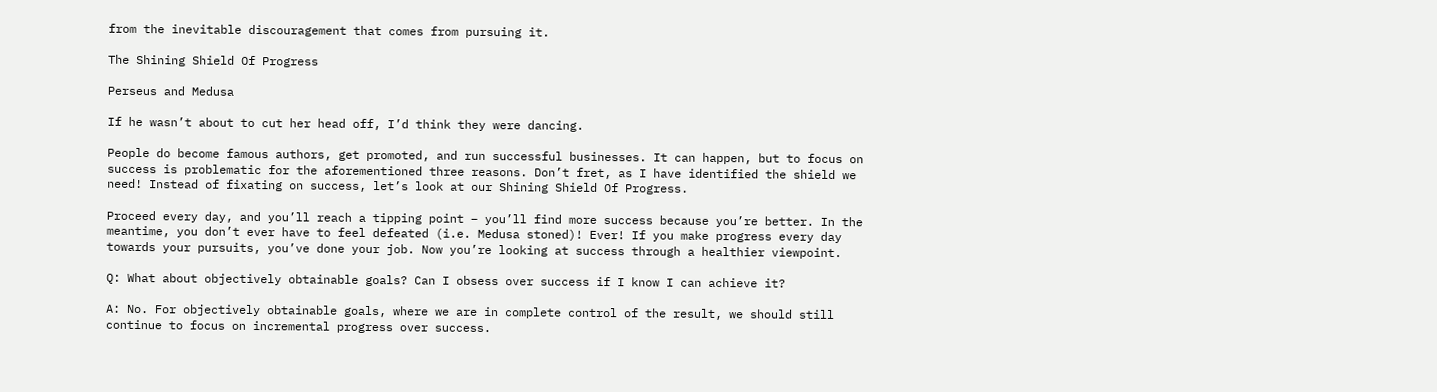from the inevitable discouragement that comes from pursuing it.

The Shining Shield Of Progress

Perseus and Medusa

If he wasn’t about to cut her head off, I’d think they were dancing.

People do become famous authors, get promoted, and run successful businesses. It can happen, but to focus on success is problematic for the aforementioned three reasons. Don’t fret, as I have identified the shield we need! Instead of fixating on success, let’s look at our Shining Shield Of Progress.

Proceed every day, and you’ll reach a tipping point – you’ll find more success because you’re better. In the meantime, you don’t ever have to feel defeated (i.e. Medusa stoned)! Ever! If you make progress every day towards your pursuits, you’ve done your job. Now you’re looking at success through a healthier viewpoint.

Q: What about objectively obtainable goals? Can I obsess over success if I know I can achieve it?

A: No. For objectively obtainable goals, where we are in complete control of the result, we should still continue to focus on incremental progress over success.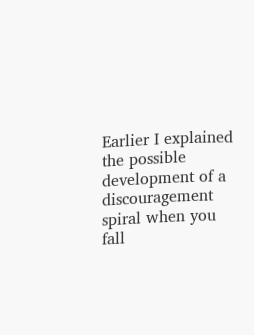Earlier I explained the possible development of a discouragement spiral when you fall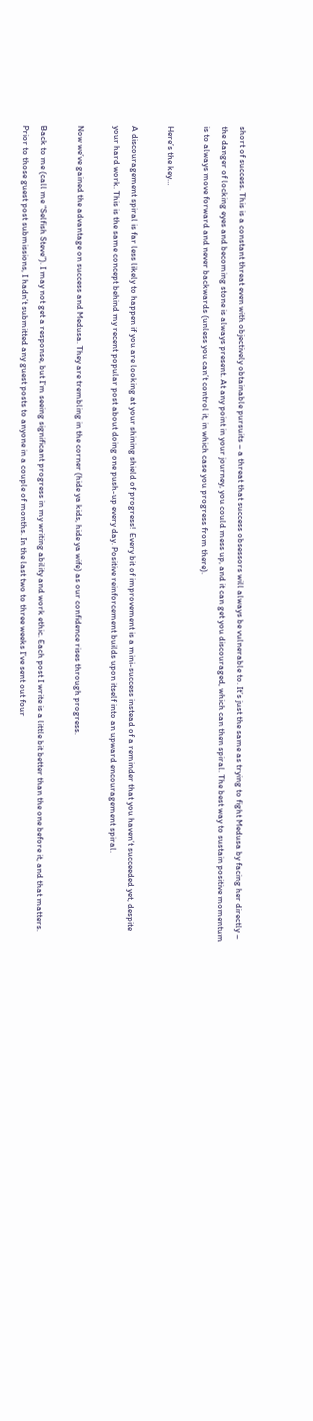short of success. This is a constant threat even with objectively obtainable pursuits – a threat that success obsessors will always be vulnerable to. It’s just the same as trying to fight Medusa by facing her directly – the danger of locking eyes and becoming stone is always present. At any point in your journey, you could mess up, and it can get you discouraged, which can then spiral. The best way to sustain positive momentum is to always move forward and never backwards (unless you can’t control it, in which case you progress from there).

Here’s the key…

A discouragement spiral is far less likely to happen if you are looking at your shining shield of progress!  Every bit of improvement is a mini-success instead of a reminder that you haven’t succeeded yet, despite your hard work. This is the same concept behind my recent popular post about doing one push-up every day. Positive reinforcement builds upon itself into an upward encouragement spiral.

Now we’ve gained the advantage on success and Medusa. They are trembling in the corner (hide ya kids, hide ya wife) as our confidence rises through progress.

Back to me (call me “Selfish Steve”). I may not get a response, but I’m seeing significant progress in my writing ability and work ethic. Each post I write is a little bit better than the one before it, and that matters. Prior to those guest post submissions, I hadn’t submitted any guest posts to anyone in a couple of months. In the last two to three weeks I’ve sent out four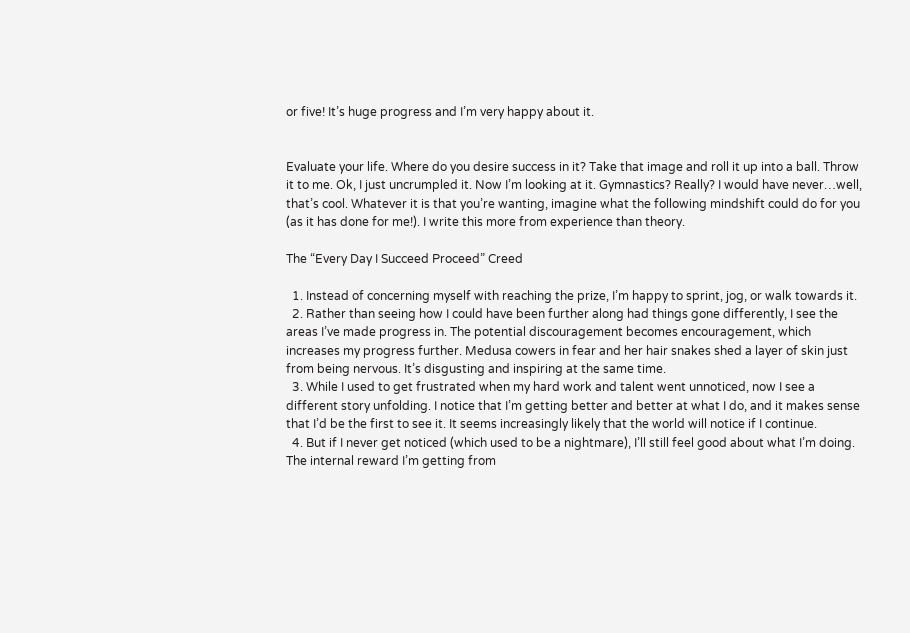or five! It’s huge progress and I’m very happy about it.


Evaluate your life. Where do you desire success in it? Take that image and roll it up into a ball. Throw it to me. Ok, I just uncrumpled it. Now I’m looking at it. Gymnastics? Really? I would have never…well, that’s cool. Whatever it is that you’re wanting, imagine what the following mindshift could do for you (as it has done for me!). I write this more from experience than theory.

The “Every Day I Succeed Proceed” Creed

  1. Instead of concerning myself with reaching the prize, I’m happy to sprint, jog, or walk towards it.
  2. Rather than seeing how I could have been further along had things gone differently, I see the areas I’ve made progress in. The potential discouragement becomes encouragement, which increases my progress further. Medusa cowers in fear and her hair snakes shed a layer of skin just from being nervous. It’s disgusting and inspiring at the same time.
  3. While I used to get frustrated when my hard work and talent went unnoticed, now I see a different story unfolding. I notice that I’m getting better and better at what I do, and it makes sense that I’d be the first to see it. It seems increasingly likely that the world will notice if I continue.
  4. But if I never get noticed (which used to be a nightmare), I’ll still feel good about what I’m doing. The internal reward I’m getting from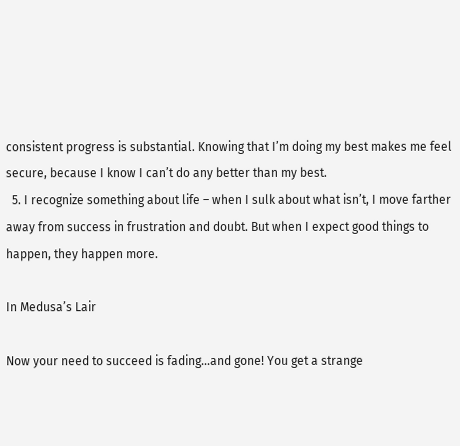consistent progress is substantial. Knowing that I’m doing my best makes me feel secure, because I know I can’t do any better than my best.
  5. I recognize something about life – when I sulk about what isn’t, I move farther away from success in frustration and doubt. But when I expect good things to happen, they happen more.

In Medusa’s Lair

Now your need to succeed is fading…and gone! You get a strange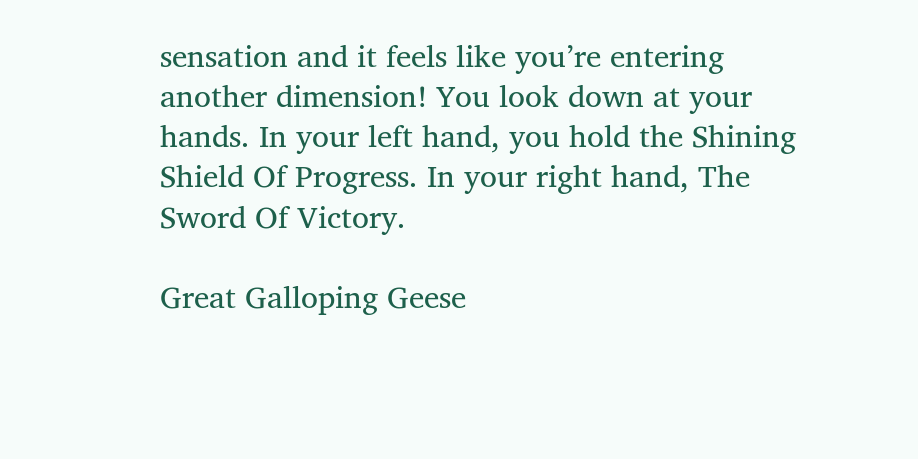sensation and it feels like you’re entering another dimension! You look down at your hands. In your left hand, you hold the Shining Shield Of Progress. In your right hand, The Sword Of Victory.

Great Galloping Geese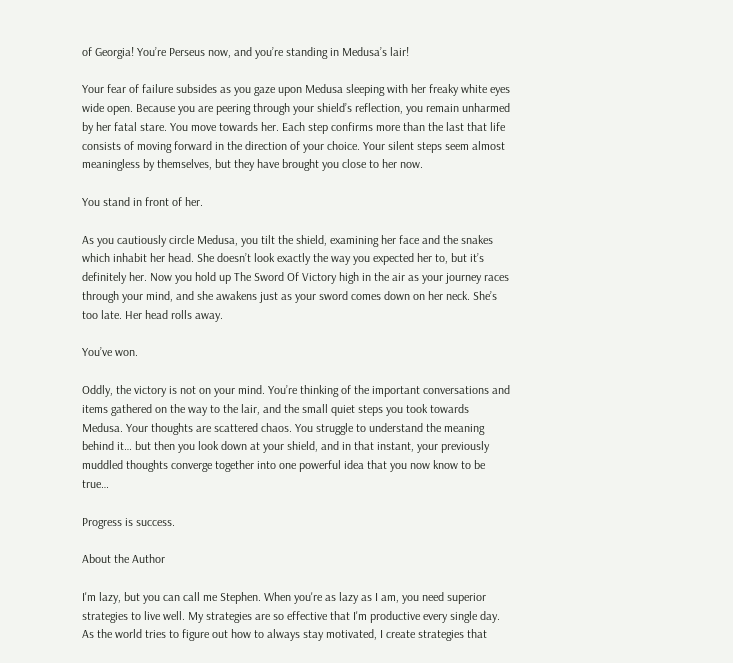of Georgia! You’re Perseus now, and you’re standing in Medusa’s lair!

Your fear of failure subsides as you gaze upon Medusa sleeping with her freaky white eyes wide open. Because you are peering through your shield’s reflection, you remain unharmed by her fatal stare. You move towards her. Each step confirms more than the last that life consists of moving forward in the direction of your choice. Your silent steps seem almost meaningless by themselves, but they have brought you close to her now.

You stand in front of her.

As you cautiously circle Medusa, you tilt the shield, examining her face and the snakes which inhabit her head. She doesn’t look exactly the way you expected her to, but it’s definitely her. Now you hold up The Sword Of Victory high in the air as your journey races through your mind, and she awakens just as your sword comes down on her neck. She’s too late. Her head rolls away.

You’ve won.

Oddly, the victory is not on your mind. You’re thinking of the important conversations and items gathered on the way to the lair, and the small quiet steps you took towards Medusa. Your thoughts are scattered chaos. You struggle to understand the meaning behind it… but then you look down at your shield, and in that instant, your previously muddled thoughts converge together into one powerful idea that you now know to be true…

Progress is success.

About the Author

I'm lazy, but you can call me Stephen. When you're as lazy as I am, you need superior strategies to live well. My strategies are so effective that I'm productive every single day. As the world tries to figure out how to always stay motivated, I create strategies that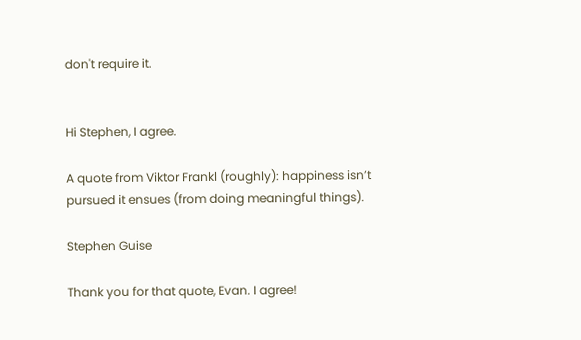don't require it.


Hi Stephen, I agree.

A quote from Viktor Frankl (roughly): happiness isn’t pursued it ensues (from doing meaningful things).

Stephen Guise

Thank you for that quote, Evan. I agree!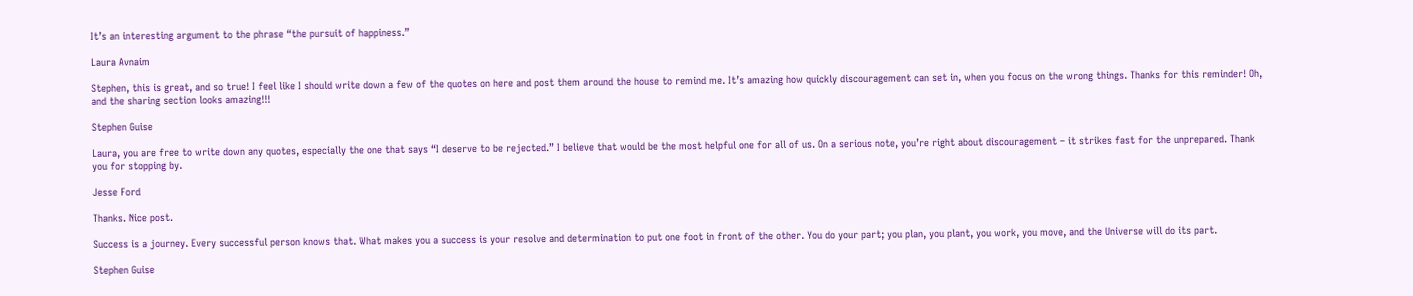It’s an interesting argument to the phrase “the pursuit of happiness.”

Laura Avnaim

Stephen, this is great, and so true! I feel like I should write down a few of the quotes on here and post them around the house to remind me. It’s amazing how quickly discouragement can set in, when you focus on the wrong things. Thanks for this reminder! Oh, and the sharing section looks amazing!!!

Stephen Guise

Laura, you are free to write down any quotes, especially the one that says “I deserve to be rejected.” I believe that would be the most helpful one for all of us. On a serious note, you’re right about discouragement – it strikes fast for the unprepared. Thank you for stopping by.

Jesse Ford

Thanks. Nice post.

Success is a journey. Every successful person knows that. What makes you a success is your resolve and determination to put one foot in front of the other. You do your part; you plan, you plant, you work, you move, and the Universe will do its part.

Stephen Guise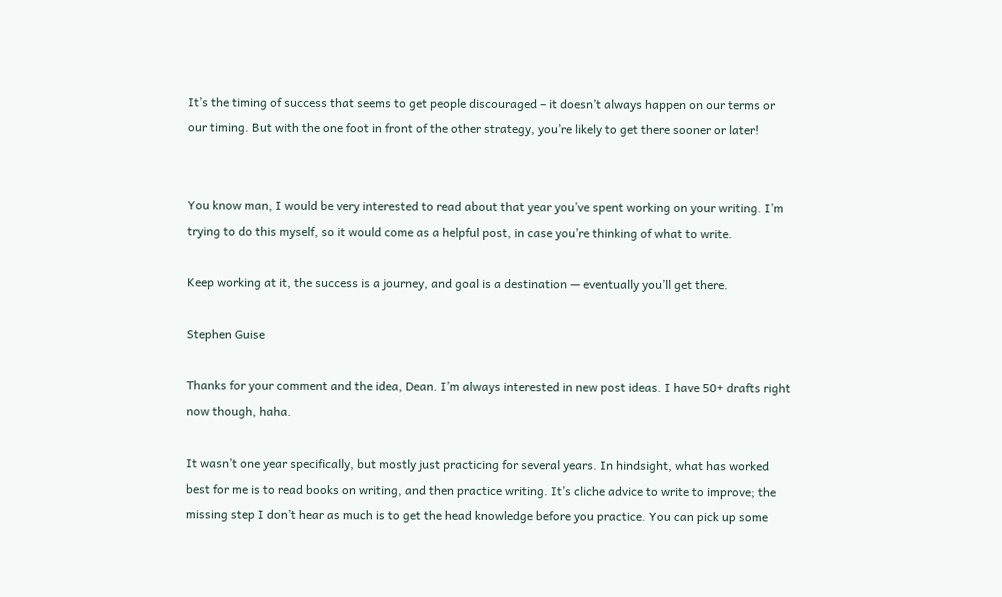It’s the timing of success that seems to get people discouraged – it doesn’t always happen on our terms or our timing. But with the one foot in front of the other strategy, you’re likely to get there sooner or later!


You know man, I would be very interested to read about that year you’ve spent working on your writing. I’m trying to do this myself, so it would come as a helpful post, in case you’re thinking of what to write.

Keep working at it, the success is a journey, and goal is a destination — eventually you’ll get there.

Stephen Guise

Thanks for your comment and the idea, Dean. I’m always interested in new post ideas. I have 50+ drafts right now though, haha.

It wasn’t one year specifically, but mostly just practicing for several years. In hindsight, what has worked best for me is to read books on writing, and then practice writing. It’s cliche advice to write to improve; the missing step I don’t hear as much is to get the head knowledge before you practice. You can pick up some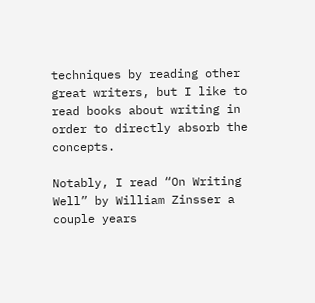techniques by reading other great writers, but I like to read books about writing in order to directly absorb the concepts.

Notably, I read “On Writing Well” by William Zinsser a couple years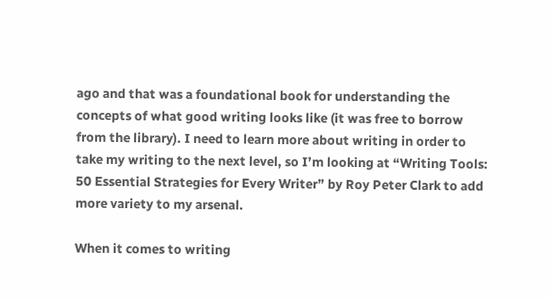ago and that was a foundational book for understanding the concepts of what good writing looks like (it was free to borrow from the library). I need to learn more about writing in order to take my writing to the next level, so I’m looking at “Writing Tools: 50 Essential Strategies for Every Writer” by Roy Peter Clark to add more variety to my arsenal.

When it comes to writing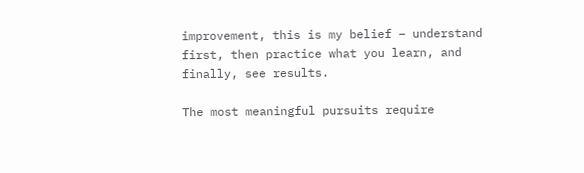improvement, this is my belief – understand first, then practice what you learn, and finally, see results.

The most meaningful pursuits require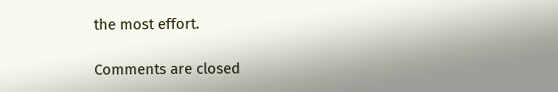the most effort.

Comments are closed